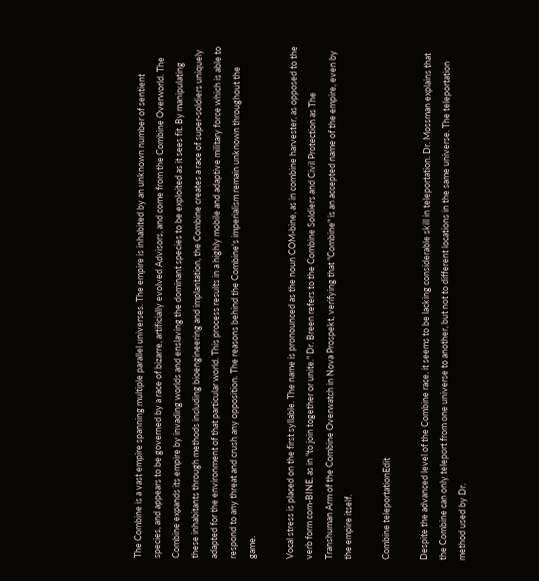The Combine is a vast empire spanning multiple parallel universes. The empire is inhabited by an unknown number of sentient species, and appears to be governed by a race of bizarre, artificially evolved Advisors, and come from the Combine Overworld. The Combine expands its empire by invading worlds and enslaving the dominant species to be exploited as it sees fit. By manipulating these inhabitants through methods including bioengineering and implantation, the Combine creates a race of super-soldiers uniquely adapted for the environment of that particular world. This process results in a highly mobile and adaptive military force which is able to respond to any threat and crush any opposition. The reasons behind the Combine's imperialism remain unknown throughout the game.

Vocal stress is placed on the first syllable. The name is pronounced as the noun COM-bine, as in combine harvester, as opposed to the verb form com-BINE, as in "to join together or unite." Dr. Breen refers to the Combine Soldiers and Civil Protection as The Transhuman Arm of the Combine Overwatch in Nova Prospekt, verifying that "Combine" is an accepted name of the empire, even by the empire itself.

Combine teleportationEdit

Despite the advanced level of the Combine race, it seems to be lacking considerable skill in teleportation. Dr. Mossman explains that the Combine can only teleport from one universe to another, but not to different locations in the same universe. The teleportation method used by Dr.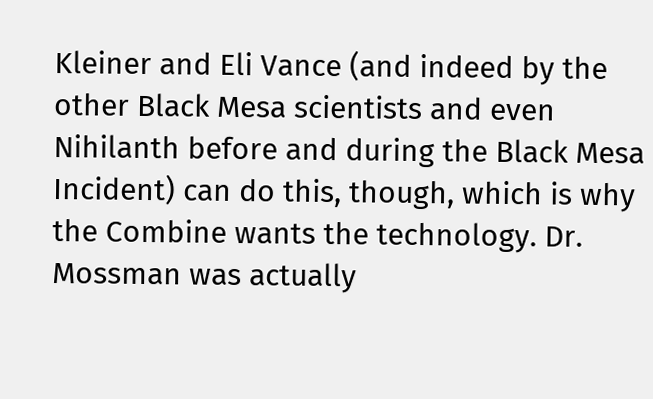Kleiner and Eli Vance (and indeed by the other Black Mesa scientists and even Nihilanth before and during the Black Mesa Incident) can do this, though, which is why the Combine wants the technology. Dr. Mossman was actually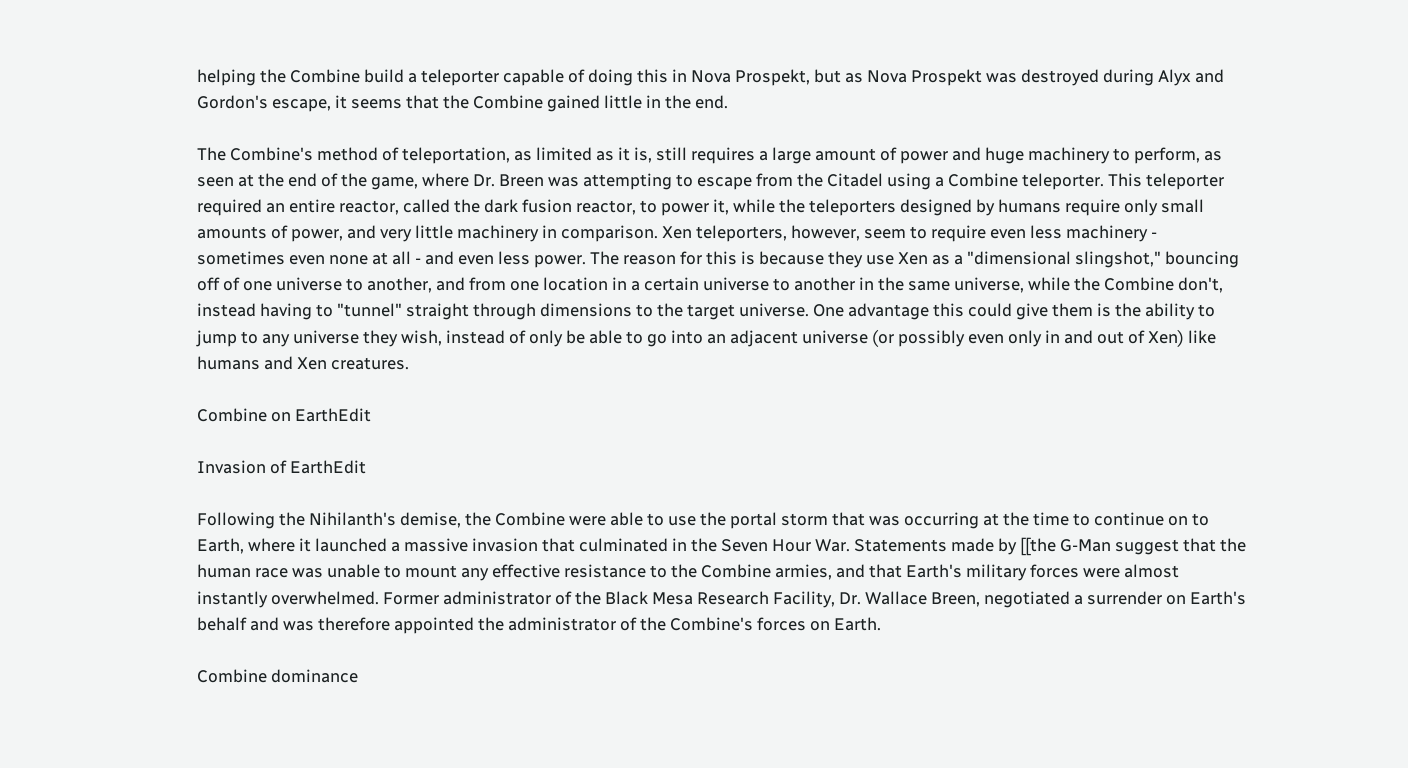helping the Combine build a teleporter capable of doing this in Nova Prospekt, but as Nova Prospekt was destroyed during Alyx and Gordon's escape, it seems that the Combine gained little in the end.

The Combine's method of teleportation, as limited as it is, still requires a large amount of power and huge machinery to perform, as seen at the end of the game, where Dr. Breen was attempting to escape from the Citadel using a Combine teleporter. This teleporter required an entire reactor, called the dark fusion reactor, to power it, while the teleporters designed by humans require only small amounts of power, and very little machinery in comparison. Xen teleporters, however, seem to require even less machinery - sometimes even none at all - and even less power. The reason for this is because they use Xen as a "dimensional slingshot," bouncing off of one universe to another, and from one location in a certain universe to another in the same universe, while the Combine don't, instead having to "tunnel" straight through dimensions to the target universe. One advantage this could give them is the ability to jump to any universe they wish, instead of only be able to go into an adjacent universe (or possibly even only in and out of Xen) like humans and Xen creatures.

Combine on EarthEdit

Invasion of EarthEdit

Following the Nihilanth's demise, the Combine were able to use the portal storm that was occurring at the time to continue on to Earth, where it launched a massive invasion that culminated in the Seven Hour War. Statements made by [[the G-Man suggest that the human race was unable to mount any effective resistance to the Combine armies, and that Earth's military forces were almost instantly overwhelmed. Former administrator of the Black Mesa Research Facility, Dr. Wallace Breen, negotiated a surrender on Earth's behalf and was therefore appointed the administrator of the Combine's forces on Earth.

Combine dominance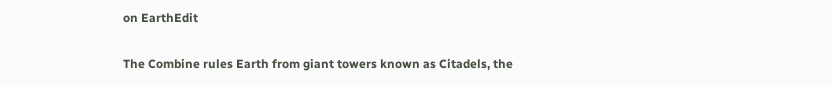on EarthEdit

The Combine rules Earth from giant towers known as Citadels, the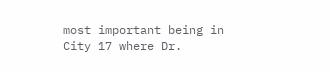most important being in City 17 where Dr.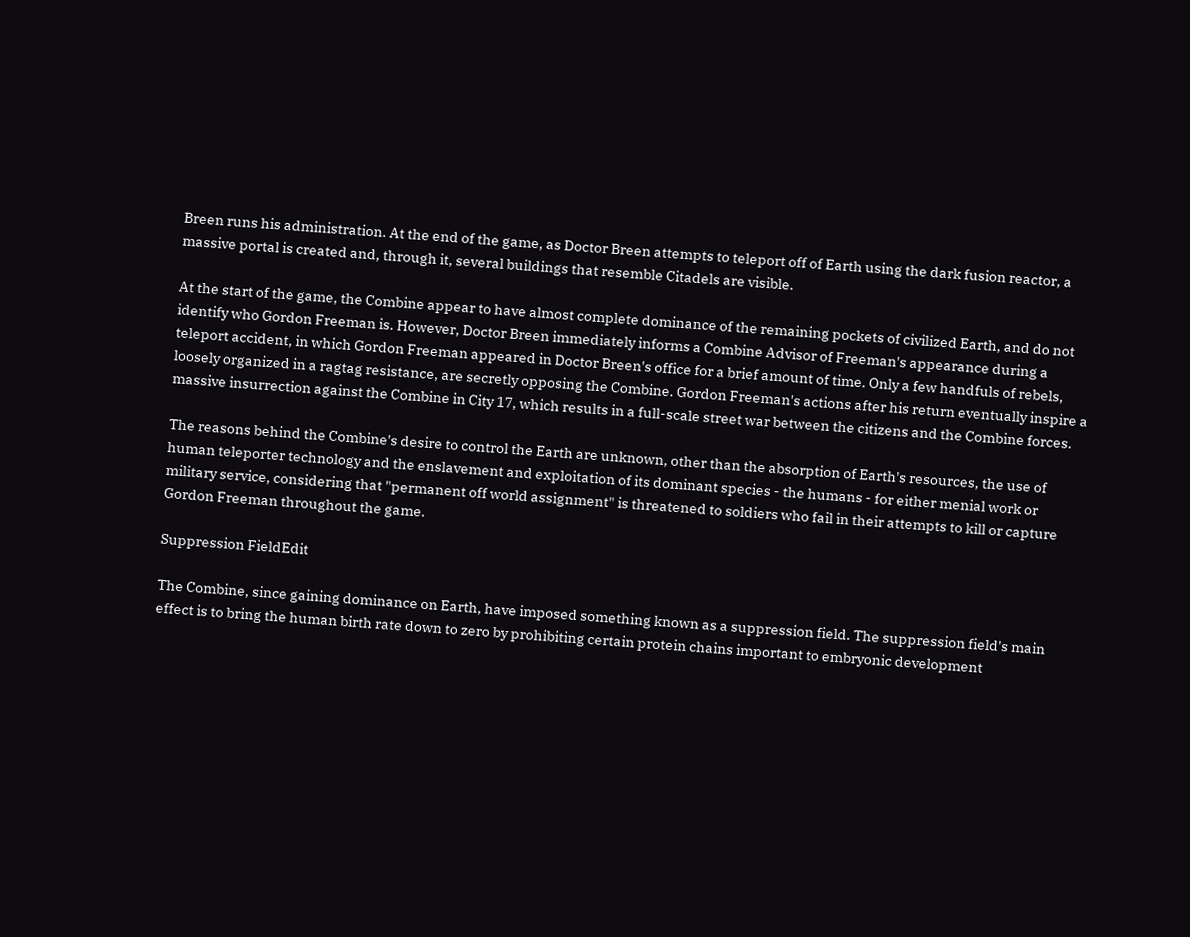Breen runs his administration. At the end of the game, as Doctor Breen attempts to teleport off of Earth using the dark fusion reactor, a massive portal is created and, through it, several buildings that resemble Citadels are visible.

At the start of the game, the Combine appear to have almost complete dominance of the remaining pockets of civilized Earth, and do not identify who Gordon Freeman is. However, Doctor Breen immediately informs a Combine Advisor of Freeman's appearance during a teleport accident, in which Gordon Freeman appeared in Doctor Breen's office for a brief amount of time. Only a few handfuls of rebels, loosely organized in a ragtag resistance, are secretly opposing the Combine. Gordon Freeman's actions after his return eventually inspire a massive insurrection against the Combine in City 17, which results in a full-scale street war between the citizens and the Combine forces.

The reasons behind the Combine's desire to control the Earth are unknown, other than the absorption of Earth's resources, the use of human teleporter technology and the enslavement and exploitation of its dominant species - the humans - for either menial work or military service, considering that "permanent off world assignment" is threatened to soldiers who fail in their attempts to kill or capture Gordon Freeman throughout the game.

Suppression FieldEdit

The Combine, since gaining dominance on Earth, have imposed something known as a suppression field. The suppression field's main effect is to bring the human birth rate down to zero by prohibiting certain protein chains important to embryonic development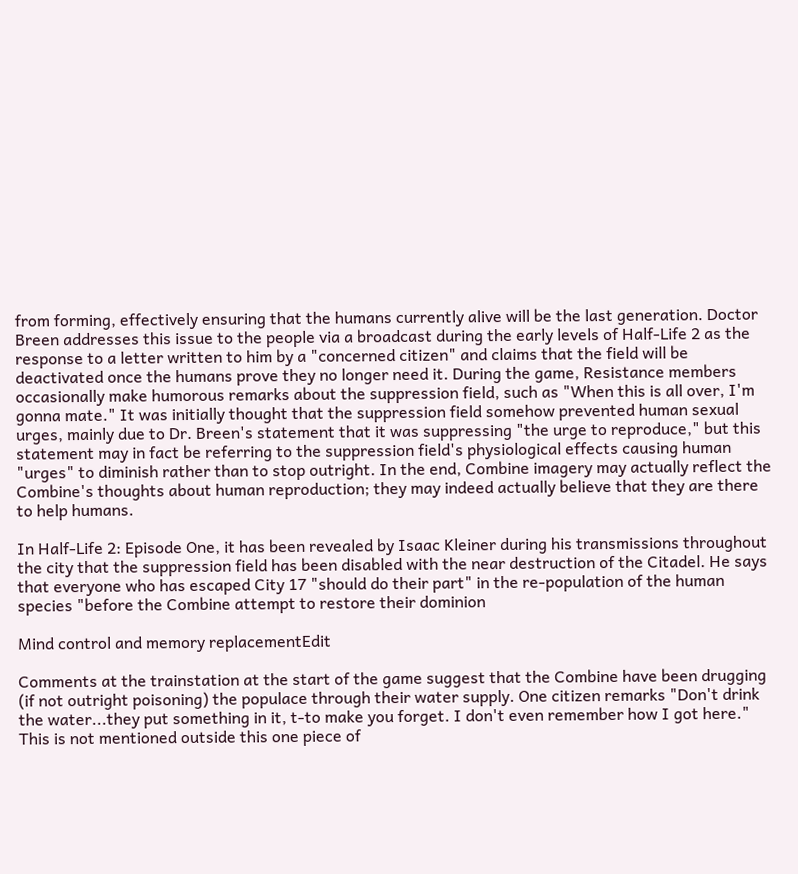from forming, effectively ensuring that the humans currently alive will be the last generation. Doctor Breen addresses this issue to the people via a broadcast during the early levels of Half-Life 2 as the response to a letter written to him by a "concerned citizen" and claims that the field will be deactivated once the humans prove they no longer need it. During the game, Resistance members occasionally make humorous remarks about the suppression field, such as "When this is all over, I'm gonna mate." It was initially thought that the suppression field somehow prevented human sexual urges, mainly due to Dr. Breen's statement that it was suppressing "the urge to reproduce," but this statement may in fact be referring to the suppression field's physiological effects causing human "urges" to diminish rather than to stop outright. In the end, Combine imagery may actually reflect the Combine's thoughts about human reproduction; they may indeed actually believe that they are there to help humans.

In Half-Life 2: Episode One, it has been revealed by Isaac Kleiner during his transmissions throughout the city that the suppression field has been disabled with the near destruction of the Citadel. He says that everyone who has escaped City 17 "should do their part" in the re-population of the human species "before the Combine attempt to restore their dominion

Mind control and memory replacementEdit

Comments at the trainstation at the start of the game suggest that the Combine have been drugging (if not outright poisoning) the populace through their water supply. One citizen remarks "Don't drink the water...they put something in it, t-to make you forget. I don't even remember how I got here." This is not mentioned outside this one piece of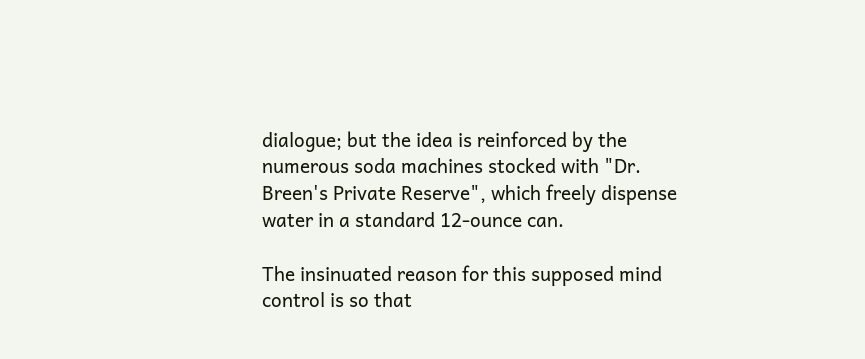dialogue; but the idea is reinforced by the numerous soda machines stocked with "Dr. Breen's Private Reserve", which freely dispense water in a standard 12-ounce can.

The insinuated reason for this supposed mind control is so that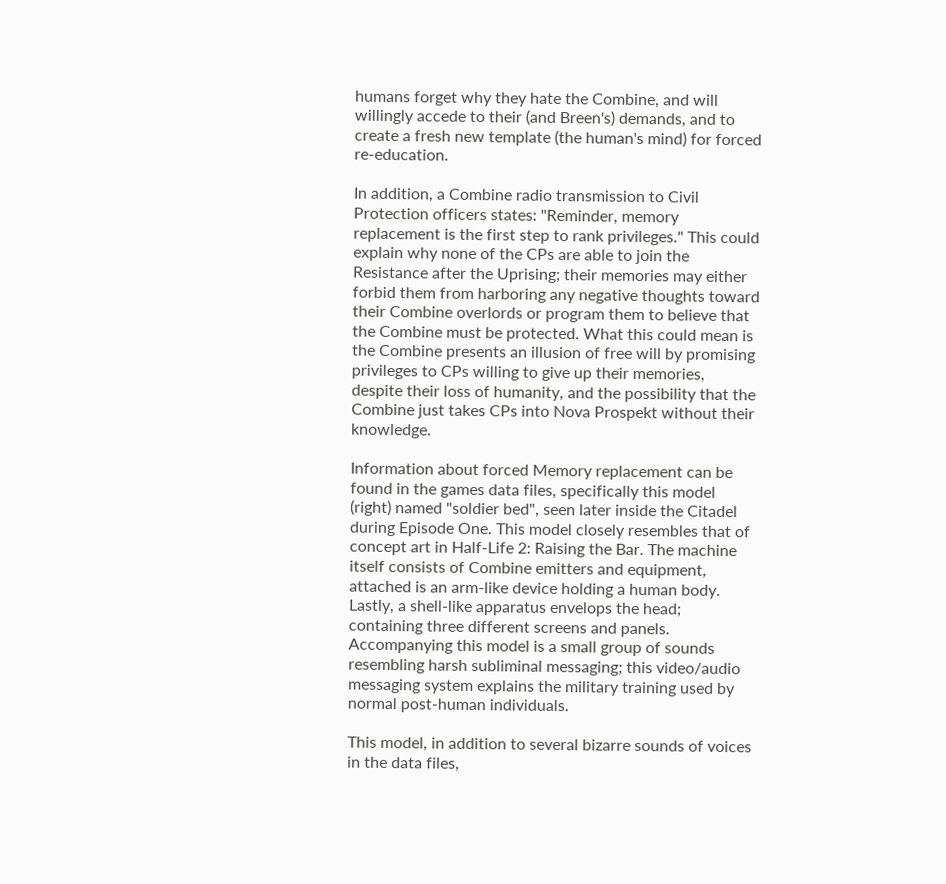humans forget why they hate the Combine, and will willingly accede to their (and Breen's) demands, and to create a fresh new template (the human's mind) for forced re-education.

In addition, a Combine radio transmission to Civil Protection officers states: "Reminder, memory replacement is the first step to rank privileges." This could explain why none of the CPs are able to join the Resistance after the Uprising; their memories may either forbid them from harboring any negative thoughts toward their Combine overlords or program them to believe that the Combine must be protected. What this could mean is the Combine presents an illusion of free will by promising privileges to CPs willing to give up their memories, despite their loss of humanity, and the possibility that the Combine just takes CPs into Nova Prospekt without their knowledge.

Information about forced Memory replacement can be found in the games data files, specifically this model (right) named "soldier bed", seen later inside the Citadel during Episode One. This model closely resembles that of concept art in Half-Life 2: Raising the Bar. The machine itself consists of Combine emitters and equipment, attached is an arm-like device holding a human body. Lastly, a shell-like apparatus envelops the head; containing three different screens and panels. Accompanying this model is a small group of sounds resembling harsh subliminal messaging; this video/audio messaging system explains the military training used by normal post-human individuals.

This model, in addition to several bizarre sounds of voices in the data files,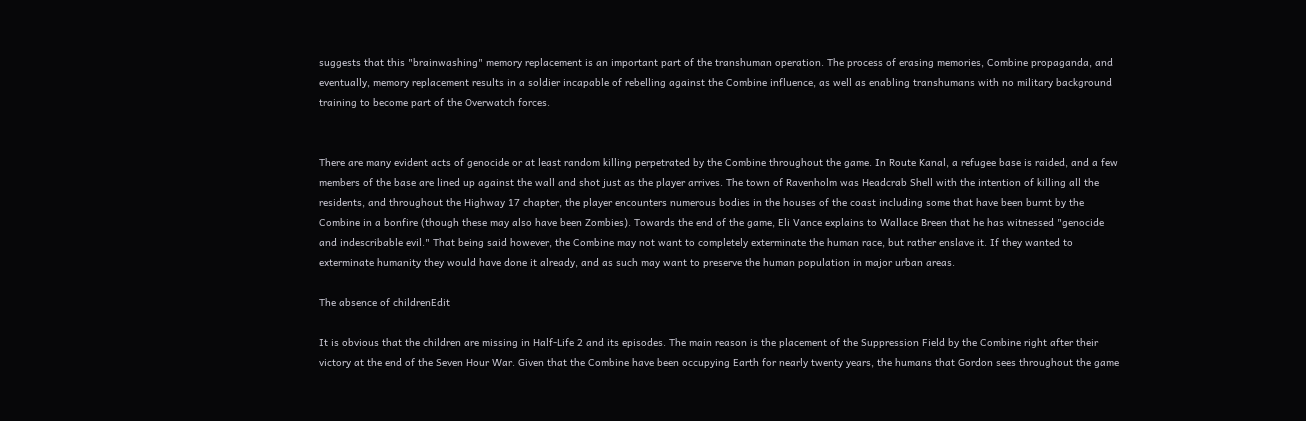suggests that this "brainwashing" memory replacement is an important part of the transhuman operation. The process of erasing memories, Combine propaganda, and eventually, memory replacement results in a soldier incapable of rebelling against the Combine influence, as well as enabling transhumans with no military background training to become part of the Overwatch forces.


There are many evident acts of genocide or at least random killing perpetrated by the Combine throughout the game. In Route Kanal, a refugee base is raided, and a few members of the base are lined up against the wall and shot just as the player arrives. The town of Ravenholm was Headcrab Shell with the intention of killing all the residents, and throughout the Highway 17 chapter, the player encounters numerous bodies in the houses of the coast including some that have been burnt by the Combine in a bonfire (though these may also have been Zombies). Towards the end of the game, Eli Vance explains to Wallace Breen that he has witnessed "genocide and indescribable evil." That being said however, the Combine may not want to completely exterminate the human race, but rather enslave it. If they wanted to exterminate humanity they would have done it already, and as such may want to preserve the human population in major urban areas.

The absence of childrenEdit

It is obvious that the children are missing in Half-Life 2 and its episodes. The main reason is the placement of the Suppression Field by the Combine right after their victory at the end of the Seven Hour War. Given that the Combine have been occupying Earth for nearly twenty years, the humans that Gordon sees throughout the game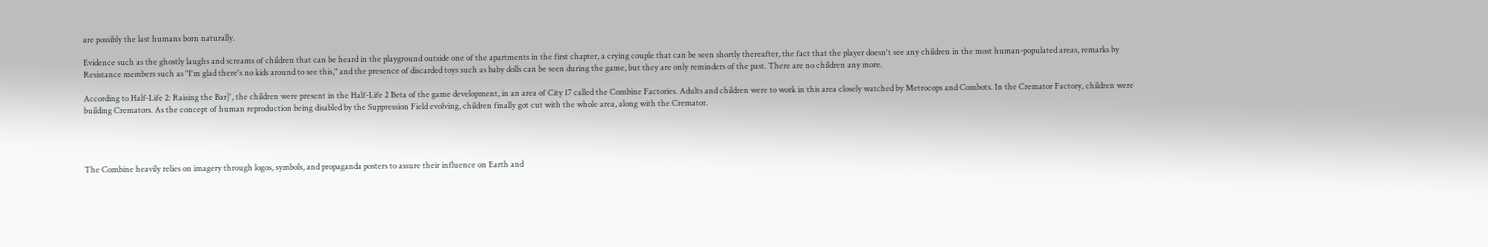are possibly the last humans born naturally.

Evidence such as the ghostly laughs and screams of children that can be heard in the playground outside one of the apartments in the first chapter, a crying couple that can be seen shortly thereafter, the fact that the player doesn't see any children in the most human-populated areas, remarks by Resistance members such as "I'm glad there's no kids around to see this," and the presence of discarded toys such as baby dolls can be seen during the game, but they are only reminders of the past. There are no children any more.

According to Half-Life 2: Raising the Bar]', the children were present in the Half-Life 2 Beta of the game development, in an area of City 17 called the Combine Factories. Adults and children were to work in this area closely watched by Metrocops and Combots. In the Cremator Factory, children were building Cremators. As the concept of human reproduction being disabled by the Suppression Field evolving, children finally got cut with the whole area, along with the Cremator.




The Combine heavily relies on imagery through logos, symbols, and propaganda posters to assure their influence on Earth and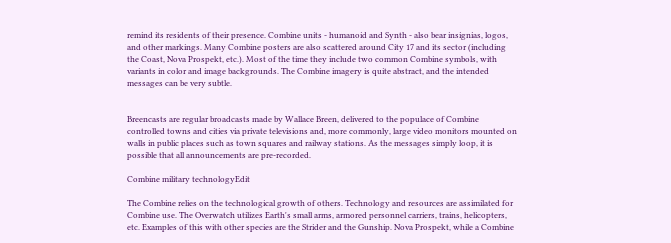remind its residents of their presence. Combine units - humanoid and Synth - also bear insignias, logos, and other markings. Many Combine posters are also scattered around City 17 and its sector (including the Coast, Nova Prospekt, etc.). Most of the time they include two common Combine symbols, with variants in color and image backgrounds. The Combine imagery is quite abstract, and the intended messages can be very subtle.


Breencasts are regular broadcasts made by Wallace Breen, delivered to the populace of Combine controlled towns and cities via private televisions and, more commonly, large video monitors mounted on walls in public places such as town squares and railway stations. As the messages simply loop, it is possible that all announcements are pre-recorded.

Combine military technologyEdit

The Combine relies on the technological growth of others. Technology and resources are assimilated for Combine use. The Overwatch utilizes Earth's small arms, armored personnel carriers, trains, helicopters, etc. Examples of this with other species are the Strider and the Gunship. Nova Prospekt, while a Combine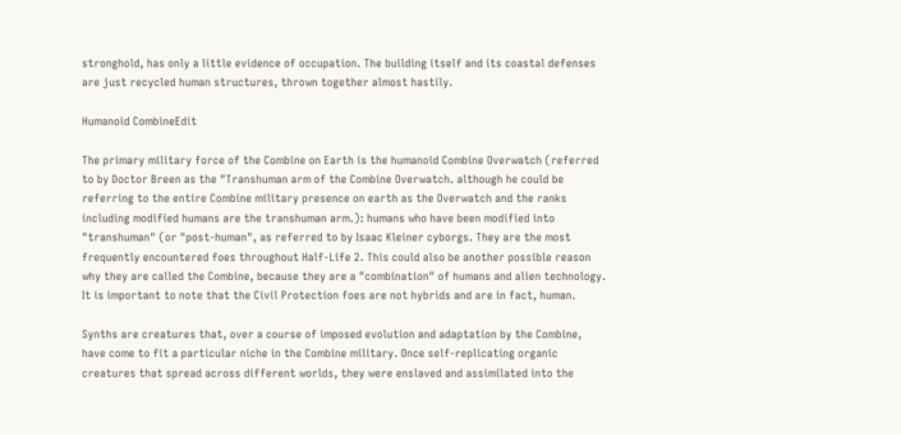stronghold, has only a little evidence of occupation. The building itself and its coastal defenses are just recycled human structures, thrown together almost hastily.

Humanoid CombineEdit

The primary military force of the Combine on Earth is the humanoid Combine Overwatch (referred to by Doctor Breen as the "Transhuman arm of the Combine Overwatch. although he could be referring to the entire Combine military presence on earth as the Overwatch and the ranks including modified humans are the transhuman arm.): humans who have been modified into "transhuman" (or "post-human", as referred to by Isaac Kleiner cyborgs. They are the most frequently encountered foes throughout Half-Life 2. This could also be another possible reason why they are called the Combine, because they are a "combination" of humans and alien technology. It is important to note that the Civil Protection foes are not hybrids and are in fact, human.

Synths are creatures that, over a course of imposed evolution and adaptation by the Combine, have come to fit a particular niche in the Combine military. Once self-replicating organic creatures that spread across different worlds, they were enslaved and assimilated into the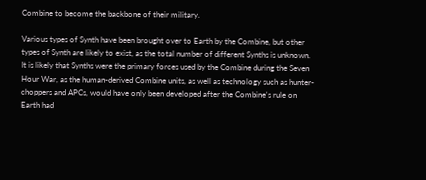Combine to become the backbone of their military.

Various types of Synth have been brought over to Earth by the Combine, but other types of Synth are likely to exist, as the total number of different Synths is unknown. It is likely that Synths were the primary forces used by the Combine during the Seven Hour War, as the human-derived Combine units, as well as technology such as hunter-choppers and APCs, would have only been developed after the Combine's rule on Earth had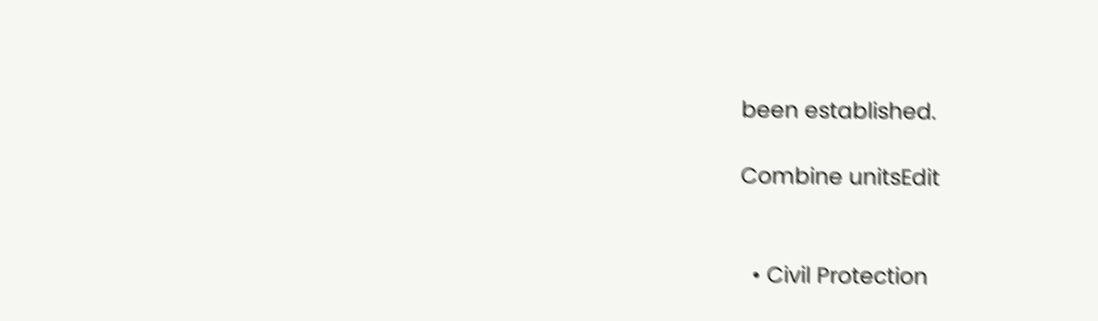been established.

Combine unitsEdit


  • Civil Protection